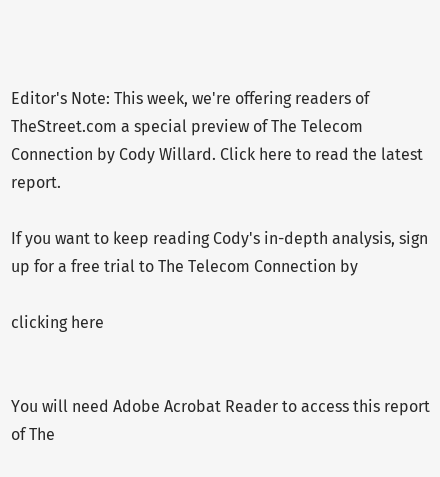Editor's Note: This week, we're offering readers of TheStreet.com a special preview of The Telecom Connection by Cody Willard. Click here to read the latest report.

If you want to keep reading Cody's in-depth analysis, sign up for a free trial to The Telecom Connection by

clicking here


You will need Adobe Acrobat Reader to access this report of The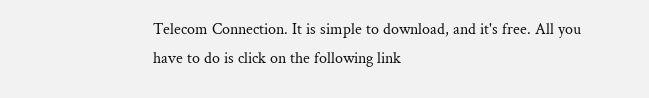Telecom Connection. It is simple to download, and it's free. All you have to do is click on the following link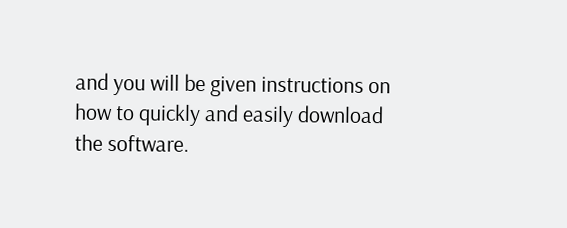and you will be given instructions on how to quickly and easily download the software.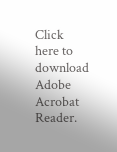Click here to download Adobe Acrobat Reader.